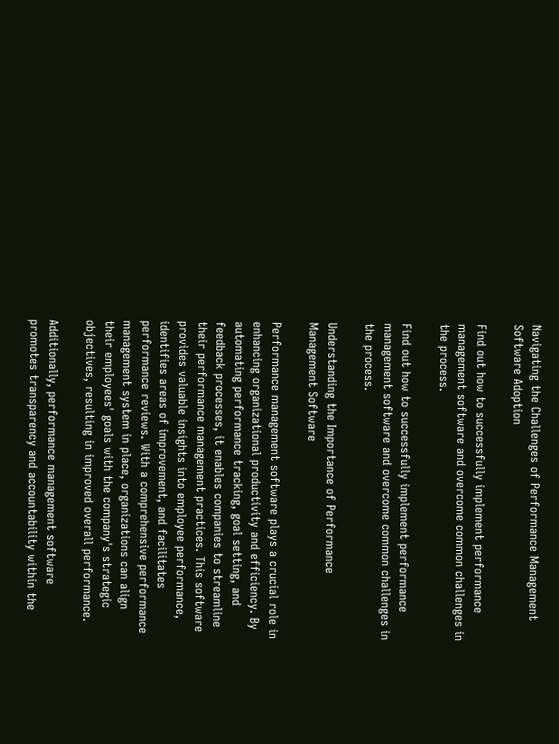Navigating the Challenges of Performance Management Software Adoption

Find out how to successfully implement performance management software and overcome common challenges in the process.

Find out how to successfully implement performance management software and overcome common challenges in the process.

Understanding the Importance of Performance Management Software

Performance management software plays a crucial role in enhancing organizational productivity and efficiency. By automating performance tracking, goal setting, and feedback processes, it enables companies to streamline their performance management practices. This software provides valuable insights into employee performance, identifies areas of improvement, and facilitates performance reviews. With a comprehensive performance management system in place, organizations can align their employees' goals with the company's strategic objectives, resulting in improved overall performance.

Additionally, performance management software promotes transparency and accountability within the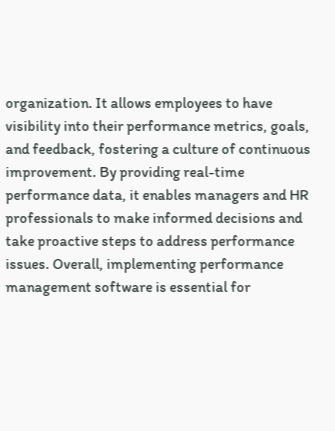organization. It allows employees to have visibility into their performance metrics, goals, and feedback, fostering a culture of continuous improvement. By providing real-time performance data, it enables managers and HR professionals to make informed decisions and take proactive steps to address performance issues. Overall, implementing performance management software is essential for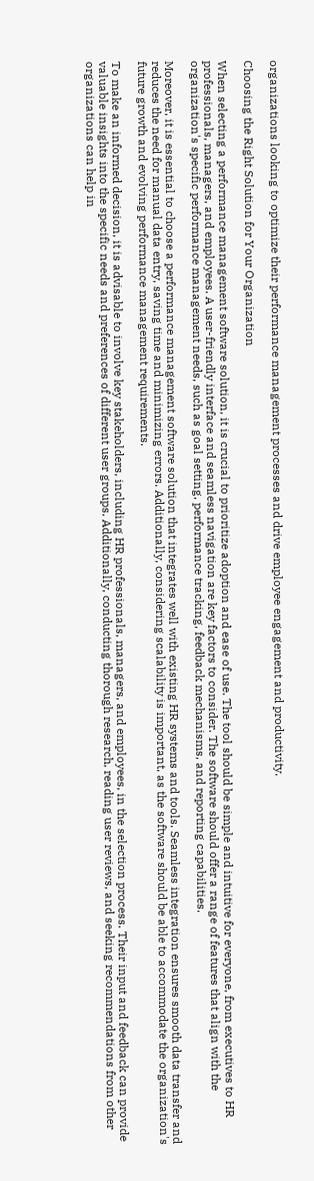organizations looking to optimize their performance management processes and drive employee engagement and productivity.

Choosing the Right Solution for Your Organization

When selecting a performance management software solution, it is crucial to prioritize adoption and ease of use. The tool should be simple and intuitive for everyone, from executives to HR professionals, managers, and employees. A user-friendly interface and seamless navigation are key factors to consider. The software should offer a range of features that align with the organization's specific performance management needs, such as goal setting, performance tracking, feedback mechanisms, and reporting capabilities.

Moreover, it is essential to choose a performance management software solution that integrates well with existing HR systems and tools. Seamless integration ensures smooth data transfer and reduces the need for manual data entry, saving time and minimizing errors. Additionally, considering scalability is important, as the software should be able to accommodate the organization's future growth and evolving performance management requirements.

To make an informed decision, it is advisable to involve key stakeholders, including HR professionals, managers, and employees, in the selection process. Their input and feedback can provide valuable insights into the specific needs and preferences of different user groups. Additionally, conducting thorough research, reading user reviews, and seeking recommendations from other organizations can help in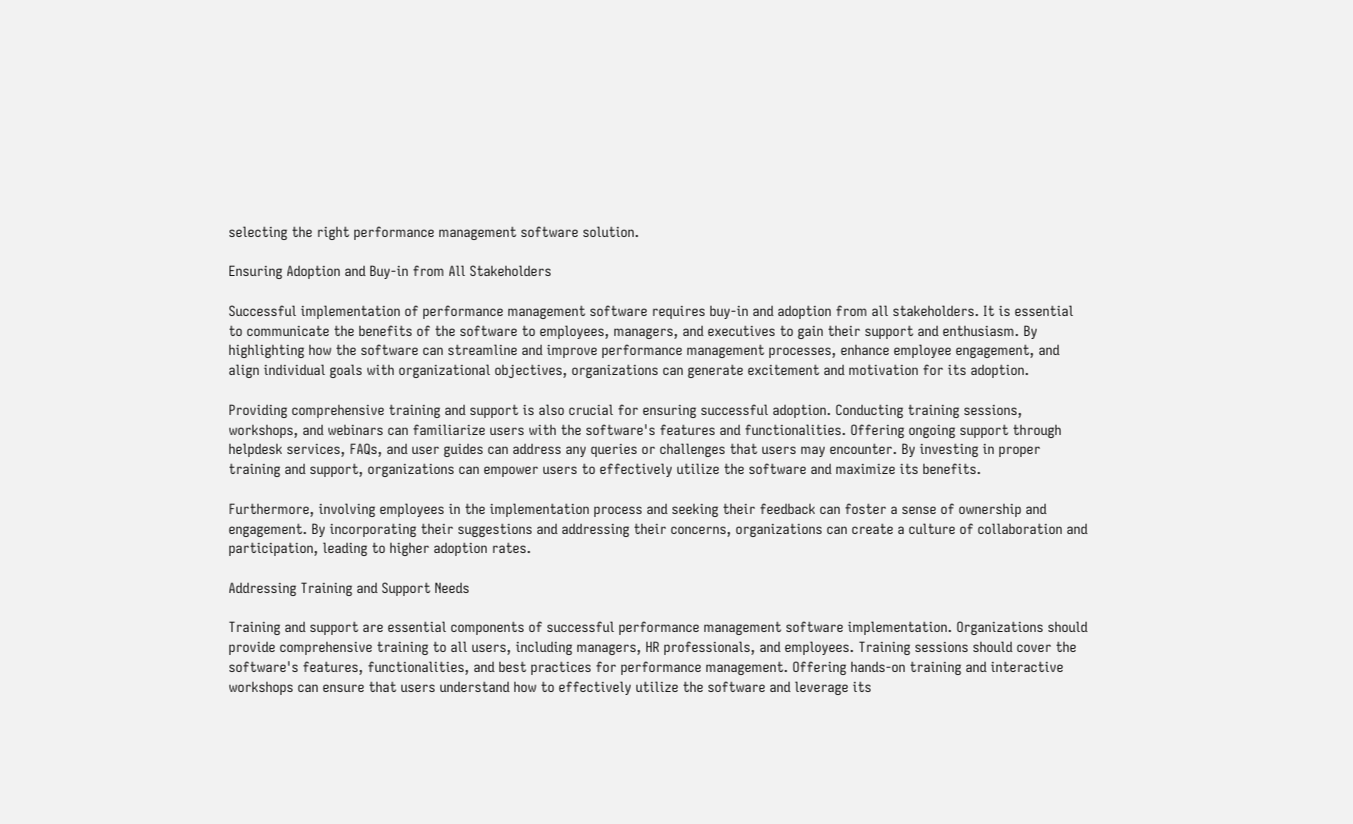selecting the right performance management software solution.

Ensuring Adoption and Buy-in from All Stakeholders

Successful implementation of performance management software requires buy-in and adoption from all stakeholders. It is essential to communicate the benefits of the software to employees, managers, and executives to gain their support and enthusiasm. By highlighting how the software can streamline and improve performance management processes, enhance employee engagement, and align individual goals with organizational objectives, organizations can generate excitement and motivation for its adoption.

Providing comprehensive training and support is also crucial for ensuring successful adoption. Conducting training sessions, workshops, and webinars can familiarize users with the software's features and functionalities. Offering ongoing support through helpdesk services, FAQs, and user guides can address any queries or challenges that users may encounter. By investing in proper training and support, organizations can empower users to effectively utilize the software and maximize its benefits.

Furthermore, involving employees in the implementation process and seeking their feedback can foster a sense of ownership and engagement. By incorporating their suggestions and addressing their concerns, organizations can create a culture of collaboration and participation, leading to higher adoption rates.

Addressing Training and Support Needs

Training and support are essential components of successful performance management software implementation. Organizations should provide comprehensive training to all users, including managers, HR professionals, and employees. Training sessions should cover the software's features, functionalities, and best practices for performance management. Offering hands-on training and interactive workshops can ensure that users understand how to effectively utilize the software and leverage its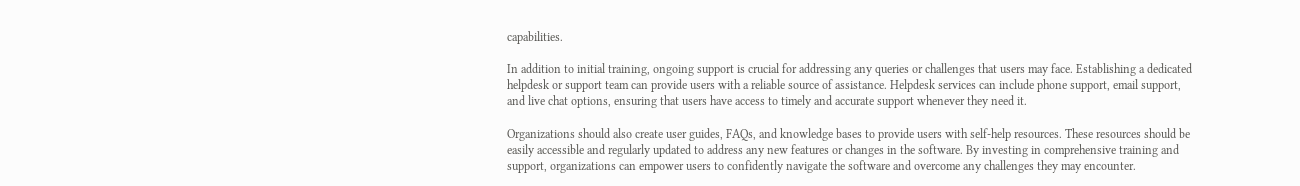capabilities.

In addition to initial training, ongoing support is crucial for addressing any queries or challenges that users may face. Establishing a dedicated helpdesk or support team can provide users with a reliable source of assistance. Helpdesk services can include phone support, email support, and live chat options, ensuring that users have access to timely and accurate support whenever they need it.

Organizations should also create user guides, FAQs, and knowledge bases to provide users with self-help resources. These resources should be easily accessible and regularly updated to address any new features or changes in the software. By investing in comprehensive training and support, organizations can empower users to confidently navigate the software and overcome any challenges they may encounter.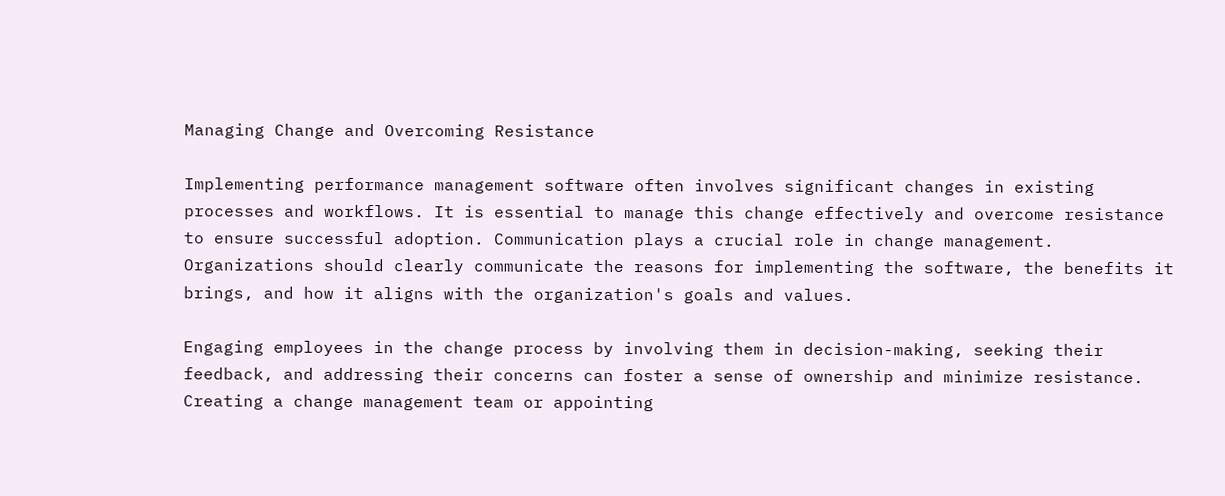Managing Change and Overcoming Resistance

Implementing performance management software often involves significant changes in existing processes and workflows. It is essential to manage this change effectively and overcome resistance to ensure successful adoption. Communication plays a crucial role in change management. Organizations should clearly communicate the reasons for implementing the software, the benefits it brings, and how it aligns with the organization's goals and values.

Engaging employees in the change process by involving them in decision-making, seeking their feedback, and addressing their concerns can foster a sense of ownership and minimize resistance. Creating a change management team or appointing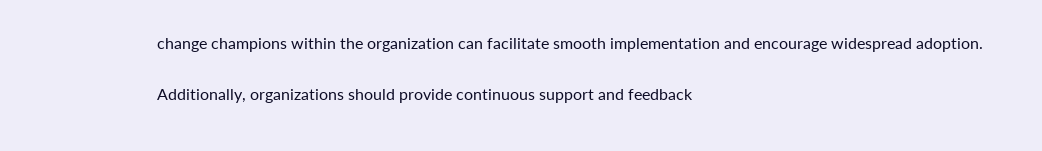change champions within the organization can facilitate smooth implementation and encourage widespread adoption.

Additionally, organizations should provide continuous support and feedback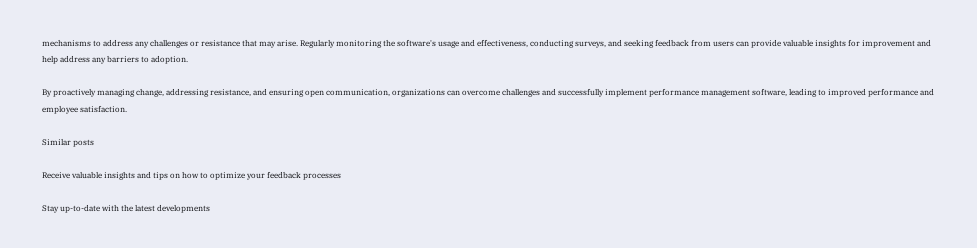mechanisms to address any challenges or resistance that may arise. Regularly monitoring the software's usage and effectiveness, conducting surveys, and seeking feedback from users can provide valuable insights for improvement and help address any barriers to adoption.

By proactively managing change, addressing resistance, and ensuring open communication, organizations can overcome challenges and successfully implement performance management software, leading to improved performance and employee satisfaction.

Similar posts

Receive valuable insights and tips on how to optimize your feedback processes

Stay up-to-date with the latest developments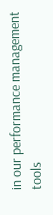in our performance management tools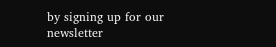by signing up for our newsletter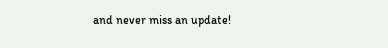and never miss an update!